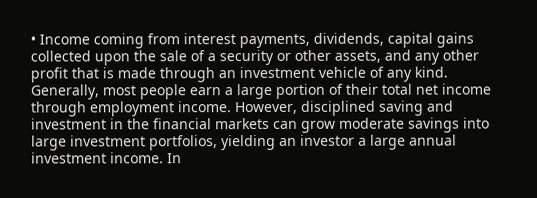• Income coming from interest payments, dividends, capital gains collected upon the sale of a security or other assets, and any other profit that is made through an investment vehicle of any kind. Generally, most people earn a large portion of their total net income through employment income. However, disciplined saving and investment in the financial markets can grow moderate savings into large investment portfolios, yielding an investor a large annual investment income. In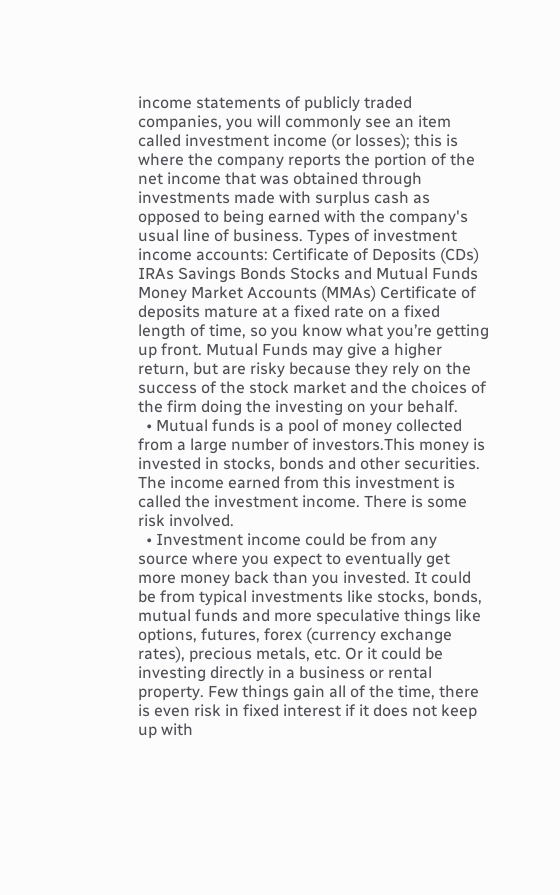income statements of publicly traded companies, you will commonly see an item called investment income (or losses); this is where the company reports the portion of the net income that was obtained through investments made with surplus cash as opposed to being earned with the company's usual line of business. Types of investment income accounts: Certificate of Deposits (CDs) IRAs Savings Bonds Stocks and Mutual Funds Money Market Accounts (MMAs) Certificate of deposits mature at a fixed rate on a fixed length of time, so you know what you’re getting up front. Mutual Funds may give a higher return, but are risky because they rely on the success of the stock market and the choices of the firm doing the investing on your behalf.
  • Mutual funds is a pool of money collected from a large number of investors.This money is invested in stocks, bonds and other securities. The income earned from this investment is called the investment income. There is some risk involved.
  • Investment income could be from any source where you expect to eventually get more money back than you invested. It could be from typical investments like stocks, bonds, mutual funds and more speculative things like options, futures, forex (currency exchange rates), precious metals, etc. Or it could be investing directly in a business or rental property. Few things gain all of the time, there is even risk in fixed interest if it does not keep up with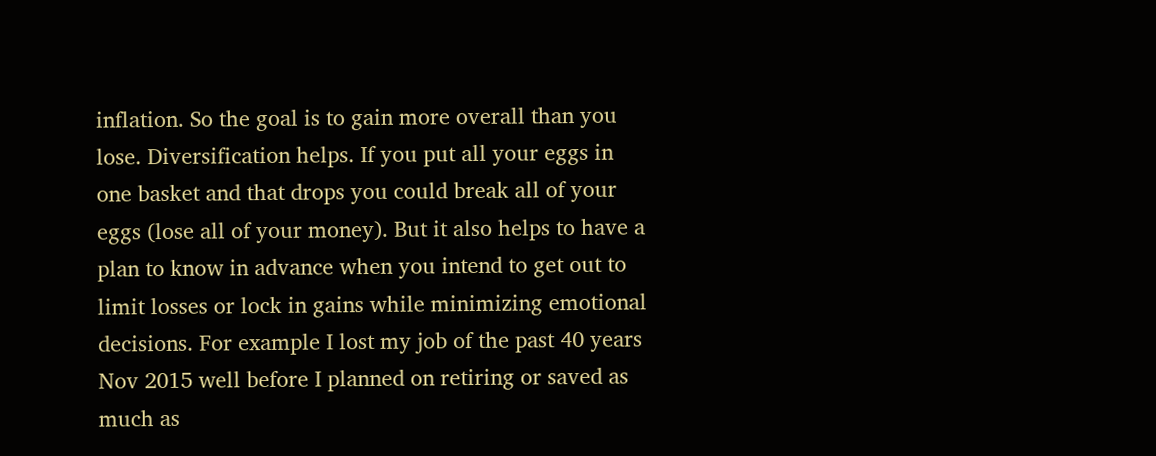inflation. So the goal is to gain more overall than you lose. Diversification helps. If you put all your eggs in one basket and that drops you could break all of your eggs (lose all of your money). But it also helps to have a plan to know in advance when you intend to get out to limit losses or lock in gains while minimizing emotional decisions. For example I lost my job of the past 40 years Nov 2015 well before I planned on retiring or saved as much as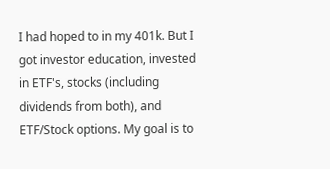I had hoped to in my 401k. But I got investor education, invested in ETF's, stocks (including dividends from both), and ETF/Stock options. My goal is to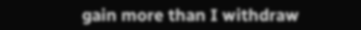gain more than I withdraw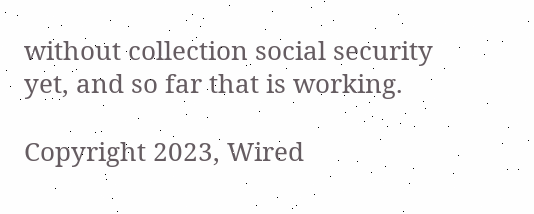without collection social security yet, and so far that is working.

Copyright 2023, Wired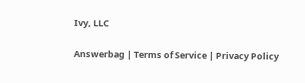Ivy, LLC

Answerbag | Terms of Service | Privacy Policy